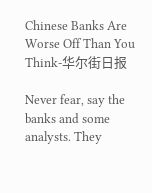Chinese Banks Are Worse Off Than You Think-华尔街日报

Never fear, say the banks and some analysts. They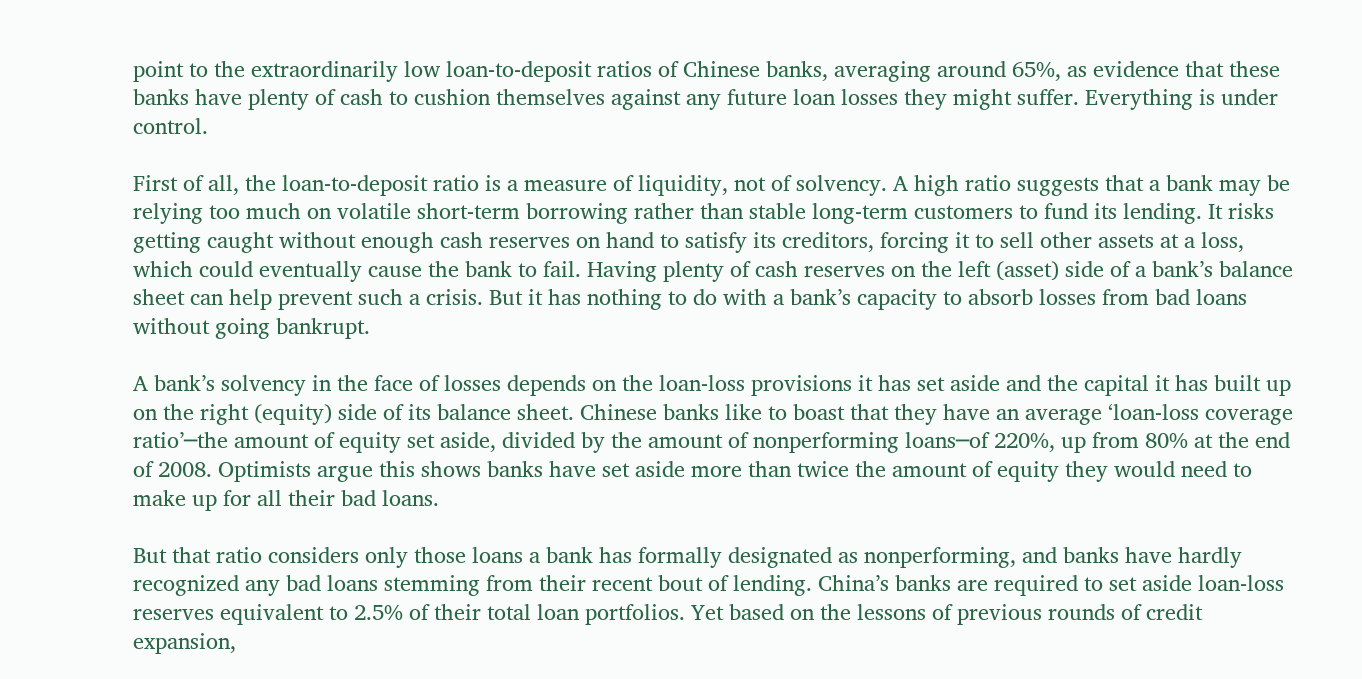point to the extraordinarily low loan-to-deposit ratios of Chinese banks, averaging around 65%, as evidence that these banks have plenty of cash to cushion themselves against any future loan losses they might suffer. Everything is under control.

First of all, the loan-to-deposit ratio is a measure of liquidity, not of solvency. A high ratio suggests that a bank may be relying too much on volatile short-term borrowing rather than stable long-term customers to fund its lending. It risks getting caught without enough cash reserves on hand to satisfy its creditors, forcing it to sell other assets at a loss, which could eventually cause the bank to fail. Having plenty of cash reserves on the left (asset) side of a bank’s balance sheet can help prevent such a crisis. But it has nothing to do with a bank’s capacity to absorb losses from bad loans without going bankrupt.

A bank’s solvency in the face of losses depends on the loan-loss provisions it has set aside and the capital it has built up on the right (equity) side of its balance sheet. Chinese banks like to boast that they have an average ‘loan-loss coverage ratio’─the amount of equity set aside, divided by the amount of nonperforming loans─of 220%, up from 80% at the end of 2008. Optimists argue this shows banks have set aside more than twice the amount of equity they would need to make up for all their bad loans.

But that ratio considers only those loans a bank has formally designated as nonperforming, and banks have hardly recognized any bad loans stemming from their recent bout of lending. China’s banks are required to set aside loan-loss reserves equivalent to 2.5% of their total loan portfolios. Yet based on the lessons of previous rounds of credit expansion,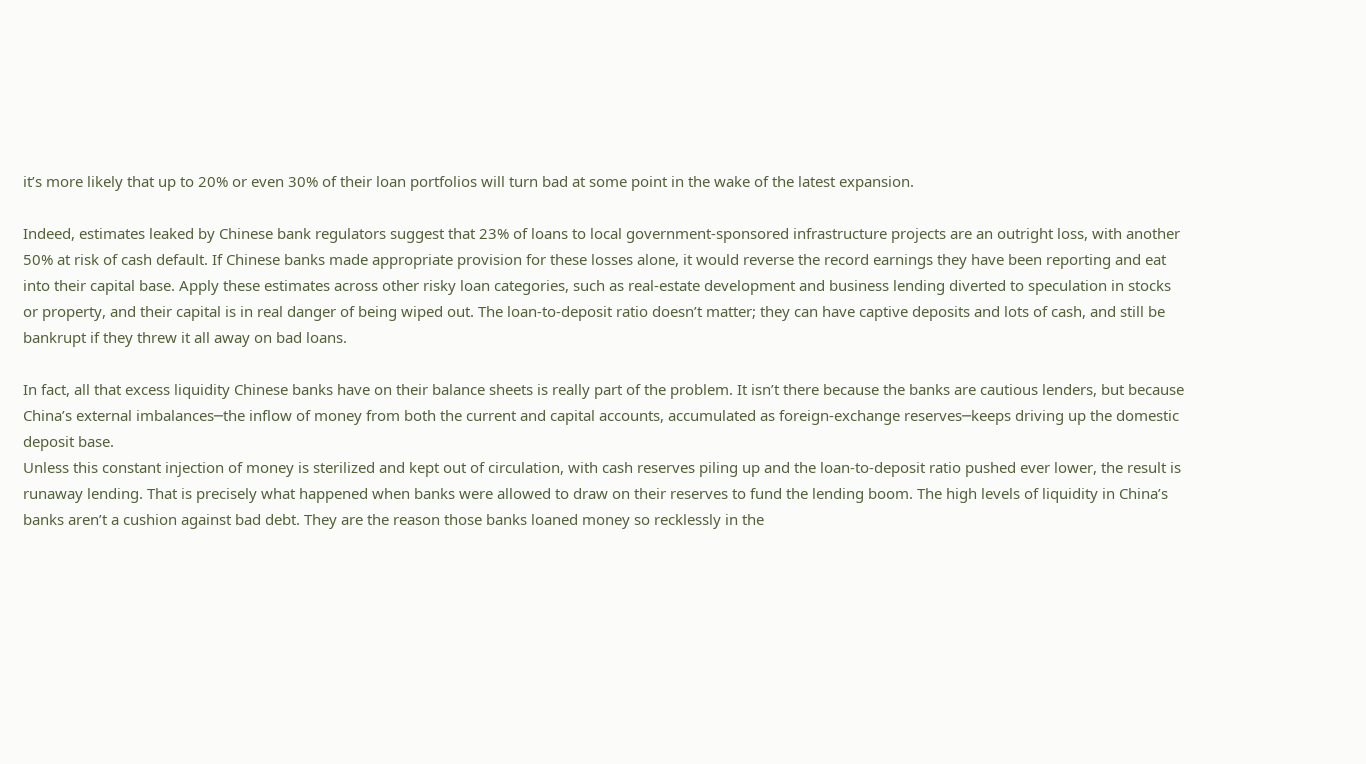it’s more likely that up to 20% or even 30% of their loan portfolios will turn bad at some point in the wake of the latest expansion.

Indeed, estimates leaked by Chinese bank regulators suggest that 23% of loans to local government-sponsored infrastructure projects are an outright loss, with another 50% at risk of cash default. If Chinese banks made appropriate provision for these losses alone, it would reverse the record earnings they have been reporting and eat into their capital base. Apply these estimates across other risky loan categories, such as real-estate development and business lending diverted to speculation in stocks or property, and their capital is in real danger of being wiped out. The loan-to-deposit ratio doesn’t matter; they can have captive deposits and lots of cash, and still be bankrupt if they threw it all away on bad loans.

In fact, all that excess liquidity Chinese banks have on their balance sheets is really part of the problem. It isn’t there because the banks are cautious lenders, but because China’s external imbalances─the inflow of money from both the current and capital accounts, accumulated as foreign-exchange reserves─keeps driving up the domestic deposit base.
Unless this constant injection of money is sterilized and kept out of circulation, with cash reserves piling up and the loan-to-deposit ratio pushed ever lower, the result is runaway lending. That is precisely what happened when banks were allowed to draw on their reserves to fund the lending boom. The high levels of liquidity in China’s banks aren’t a cushion against bad debt. They are the reason those banks loaned money so recklessly in the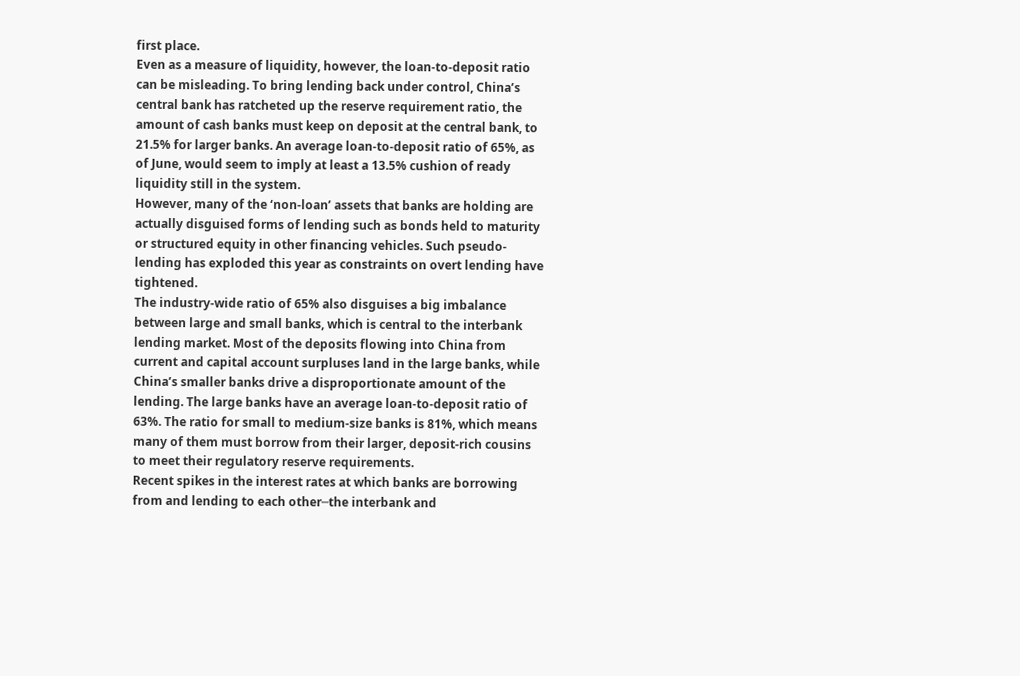first place.
Even as a measure of liquidity, however, the loan-to-deposit ratio can be misleading. To bring lending back under control, China’s central bank has ratcheted up the reserve requirement ratio, the amount of cash banks must keep on deposit at the central bank, to 21.5% for larger banks. An average loan-to-deposit ratio of 65%, as of June, would seem to imply at least a 13.5% cushion of ready liquidity still in the system.
However, many of the ‘non-loan’ assets that banks are holding are actually disguised forms of lending such as bonds held to maturity or structured equity in other financing vehicles. Such pseudo-lending has exploded this year as constraints on overt lending have tightened.
The industry-wide ratio of 65% also disguises a big imbalance between large and small banks, which is central to the interbank lending market. Most of the deposits flowing into China from current and capital account surpluses land in the large banks, while China’s smaller banks drive a disproportionate amount of the lending. The large banks have an average loan-to-deposit ratio of 63%. The ratio for small to medium-size banks is 81%, which means many of them must borrow from their larger, deposit-rich cousins to meet their regulatory reserve requirements.
Recent spikes in the interest rates at which banks are borrowing from and lending to each other─the interbank and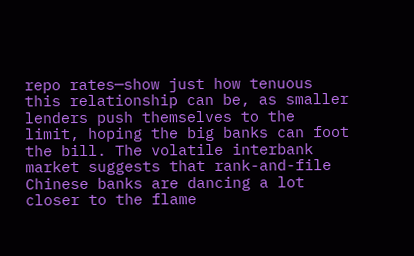repo rates─show just how tenuous this relationship can be, as smaller lenders push themselves to the limit, hoping the big banks can foot the bill. The volatile interbank market suggests that rank-and-file Chinese banks are dancing a lot closer to the flame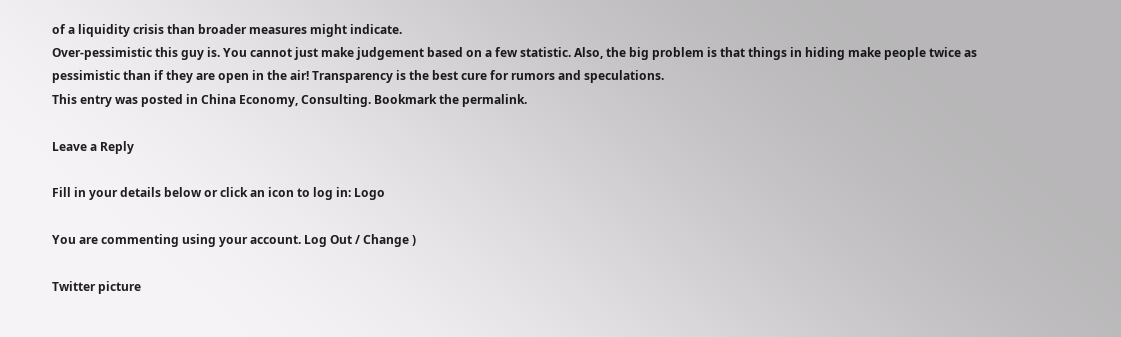of a liquidity crisis than broader measures might indicate.
Over-pessimistic this guy is. You cannot just make judgement based on a few statistic. Also, the big problem is that things in hiding make people twice as pessimistic than if they are open in the air! Transparency is the best cure for rumors and speculations.
This entry was posted in China Economy, Consulting. Bookmark the permalink.

Leave a Reply

Fill in your details below or click an icon to log in: Logo

You are commenting using your account. Log Out / Change )

Twitter picture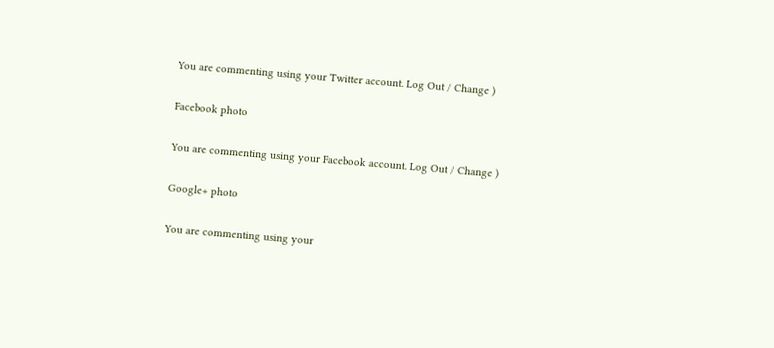You are commenting using your Twitter account. Log Out / Change )

Facebook photo

You are commenting using your Facebook account. Log Out / Change )

Google+ photo

You are commenting using your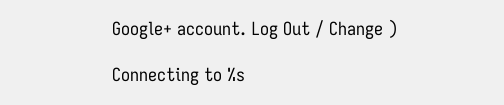Google+ account. Log Out / Change )

Connecting to %s